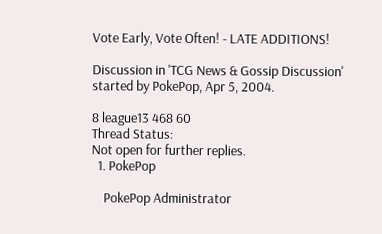Vote Early, Vote Often! - LATE ADDITIONS!

Discussion in 'TCG News & Gossip Discussion' started by PokePop, Apr 5, 2004.

8 league13 468 60
Thread Status:
Not open for further replies.
  1. PokePop

    PokePop Administrator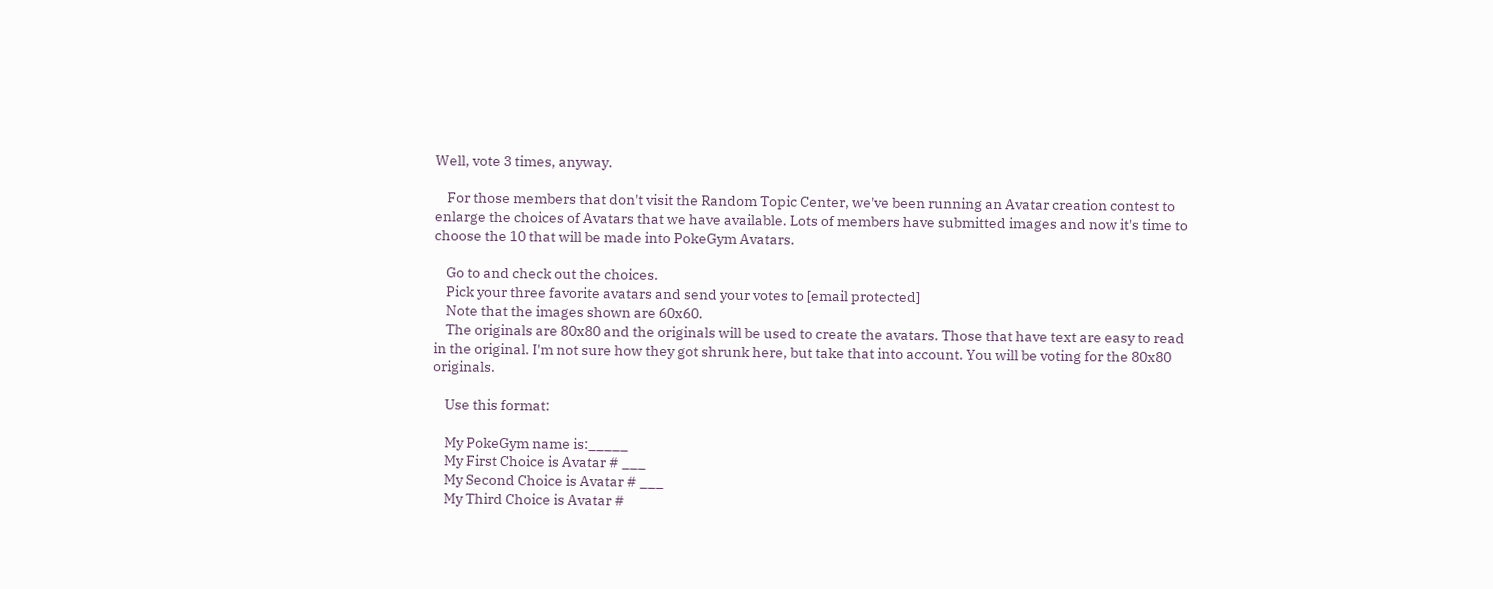Well, vote 3 times, anyway.

    For those members that don't visit the Random Topic Center, we've been running an Avatar creation contest to enlarge the choices of Avatars that we have available. Lots of members have submitted images and now it's time to choose the 10 that will be made into PokeGym Avatars.

    Go to and check out the choices.
    Pick your three favorite avatars and send your votes to [email protected]
    Note that the images shown are 60x60.
    The originals are 80x80 and the originals will be used to create the avatars. Those that have text are easy to read in the original. I'm not sure how they got shrunk here, but take that into account. You will be voting for the 80x80 originals.

    Use this format:

    My PokeGym name is:_____
    My First Choice is Avatar # ___
    My Second Choice is Avatar # ___
    My Third Choice is Avatar #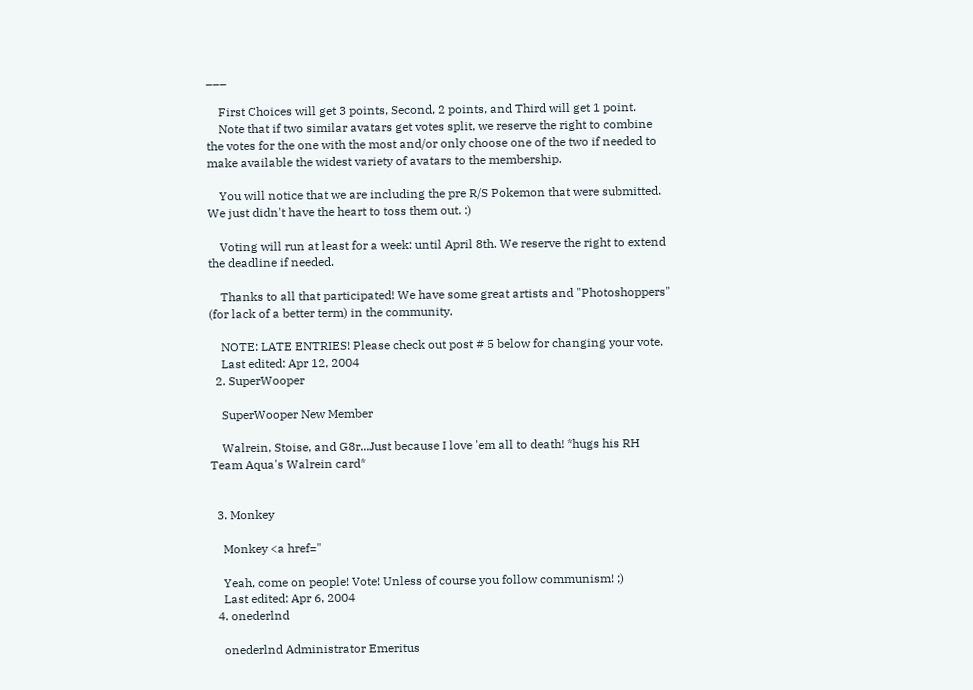___

    First Choices will get 3 points, Second, 2 points, and Third will get 1 point.
    Note that if two similar avatars get votes split, we reserve the right to combine the votes for the one with the most and/or only choose one of the two if needed to make available the widest variety of avatars to the membership.

    You will notice that we are including the pre R/S Pokemon that were submitted. We just didn't have the heart to toss them out. :)

    Voting will run at least for a week: until April 8th. We reserve the right to extend the deadline if needed.

    Thanks to all that participated! We have some great artists and "Photoshoppers" (for lack of a better term) in the community.

    NOTE: LATE ENTRIES! Please check out post # 5 below for changing your vote.
    Last edited: Apr 12, 2004
  2. SuperWooper

    SuperWooper New Member

    Walrein, Stoise, and G8r...Just because I love 'em all to death! *hugs his RH Team Aqua's Walrein card*


  3. Monkey

    Monkey <a href="

    Yeah, come on people! Vote! Unless of course you follow communism! ;)
    Last edited: Apr 6, 2004
  4. onederlnd

    onederlnd Administrator Emeritus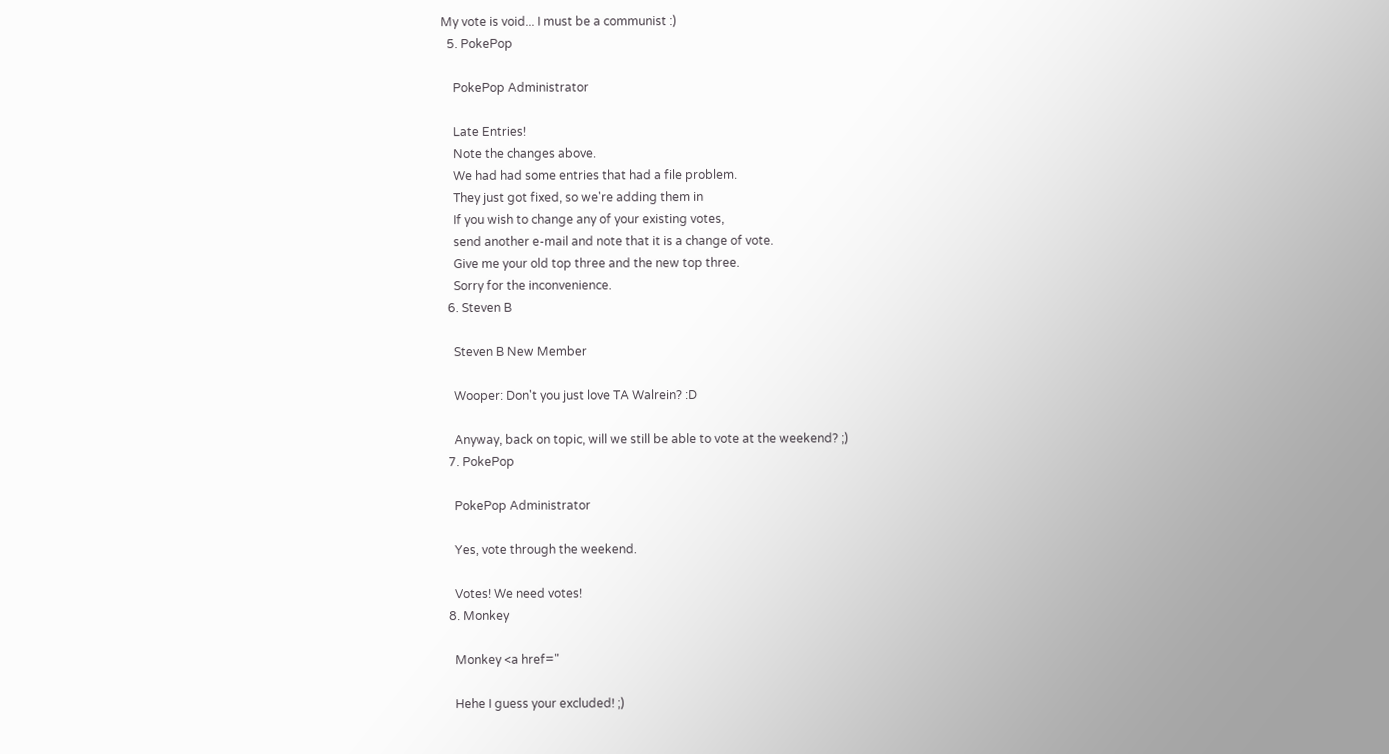My vote is void... I must be a communist :)
  5. PokePop

    PokePop Administrator

    Late Entries!
    Note the changes above.
    We had had some entries that had a file problem.
    They just got fixed, so we're adding them in
    If you wish to change any of your existing votes,
    send another e-mail and note that it is a change of vote.
    Give me your old top three and the new top three.
    Sorry for the inconvenience.
  6. Steven B

    Steven B New Member

    Wooper: Don't you just love TA Walrein? :D

    Anyway, back on topic, will we still be able to vote at the weekend? ;)
  7. PokePop

    PokePop Administrator

    Yes, vote through the weekend.

    Votes! We need votes!
  8. Monkey

    Monkey <a href="

    Hehe I guess your excluded! ;)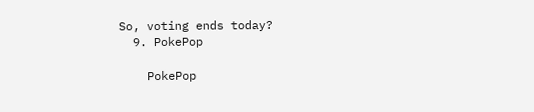So, voting ends today?
  9. PokePop

    PokePop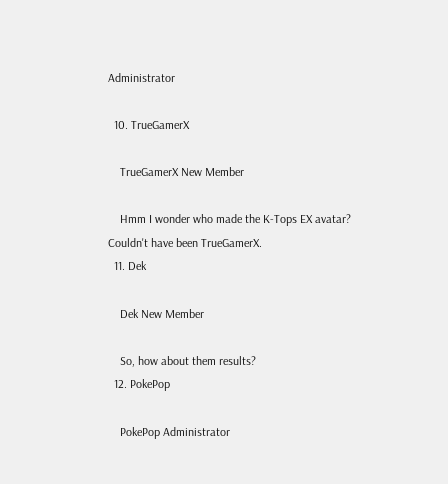Administrator

  10. TrueGamerX

    TrueGamerX New Member

    Hmm I wonder who made the K-Tops EX avatar? Couldn't have been TrueGamerX.
  11. Dek

    Dek New Member

    So, how about them results?
  12. PokePop

    PokePop Administrator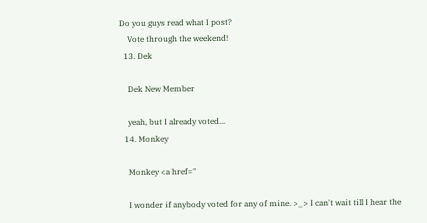Do you guys read what I post?
    Vote through the weekend!
  13. Dek

    Dek New Member

    yeah, but I already voted...
  14. Monkey

    Monkey <a href="

    I wonder if anybody voted for any of mine. >_> I can't wait till I hear the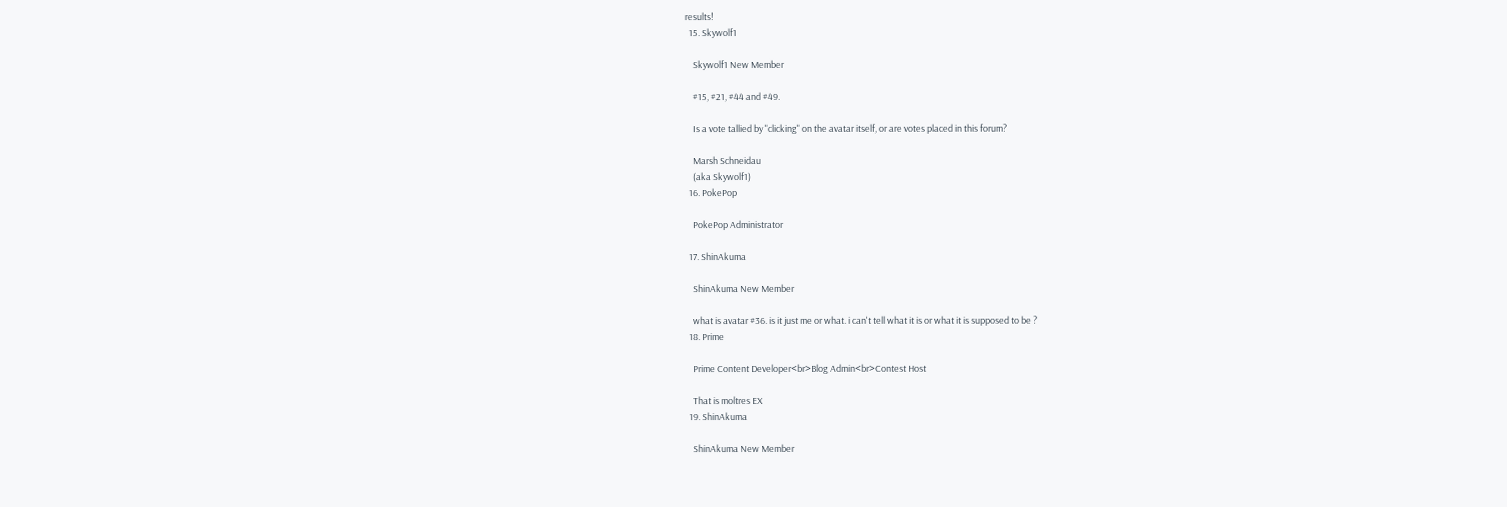results!
  15. Skywolf1

    Skywolf1 New Member

    #15, #21, #44 and #49.

    Is a vote tallied by "clicking" on the avatar itself, or are votes placed in this forum?

    Marsh Schneidau
    (aka Skywolf1)
  16. PokePop

    PokePop Administrator

  17. ShinAkuma

    ShinAkuma New Member

    what is avatar #36. is it just me or what. i can't tell what it is or what it is supposed to be ?
  18. Prime

    Prime Content Developer<br>Blog Admin<br>Contest Host

    That is moltres EX
  19. ShinAkuma

    ShinAkuma New Member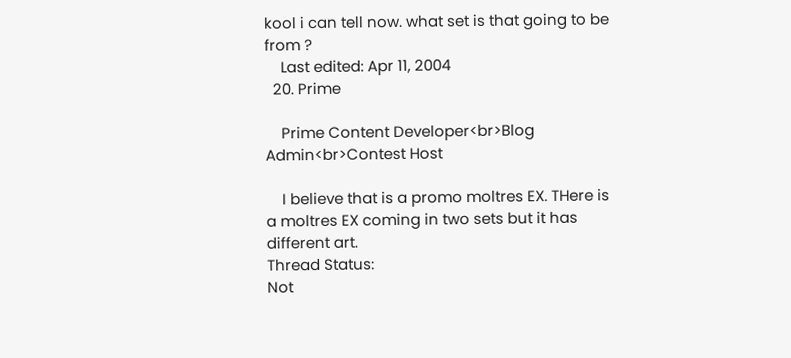kool i can tell now. what set is that going to be from ?
    Last edited: Apr 11, 2004
  20. Prime

    Prime Content Developer<br>Blog Admin<br>Contest Host

    I believe that is a promo moltres EX. THere is a moltres EX coming in two sets but it has different art.
Thread Status:
Not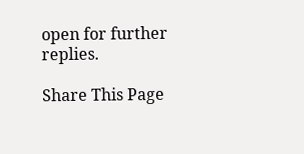open for further replies.

Share This Page